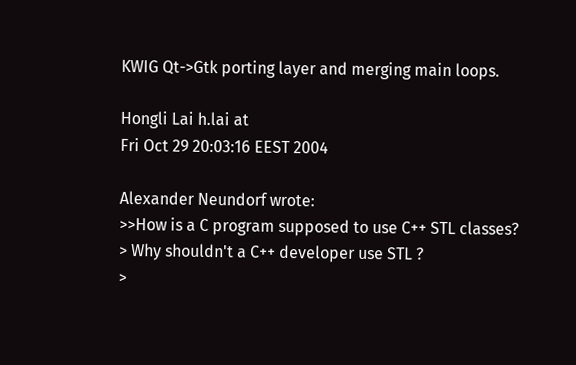KWIG Qt->Gtk porting layer and merging main loops.

Hongli Lai h.lai at
Fri Oct 29 20:03:16 EEST 2004

Alexander Neundorf wrote:
>>How is a C program supposed to use C++ STL classes?
> Why shouldn't a C++ developer use STL ?
>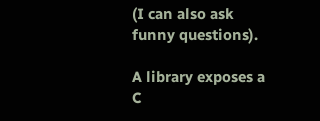(I can also ask funny questions).

A library exposes a C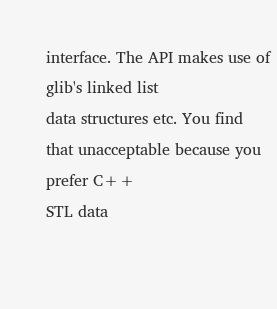interface. The API makes use of glib's linked list
data structures etc. You find that unacceptable because you prefer C++
STL data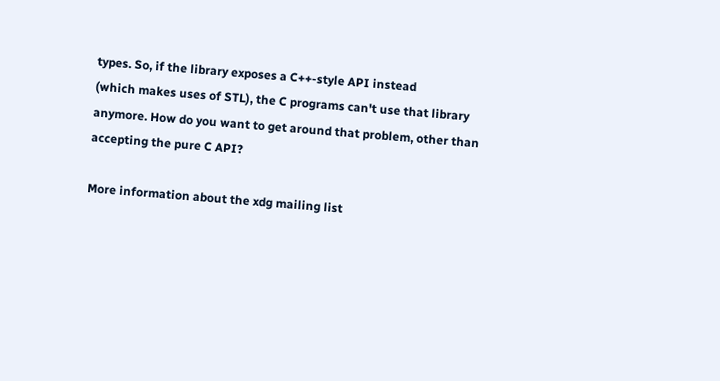types. So, if the library exposes a C++-style API instead
(which makes uses of STL), the C programs can't use that library
anymore. How do you want to get around that problem, other than
accepting the pure C API?

More information about the xdg mailing list